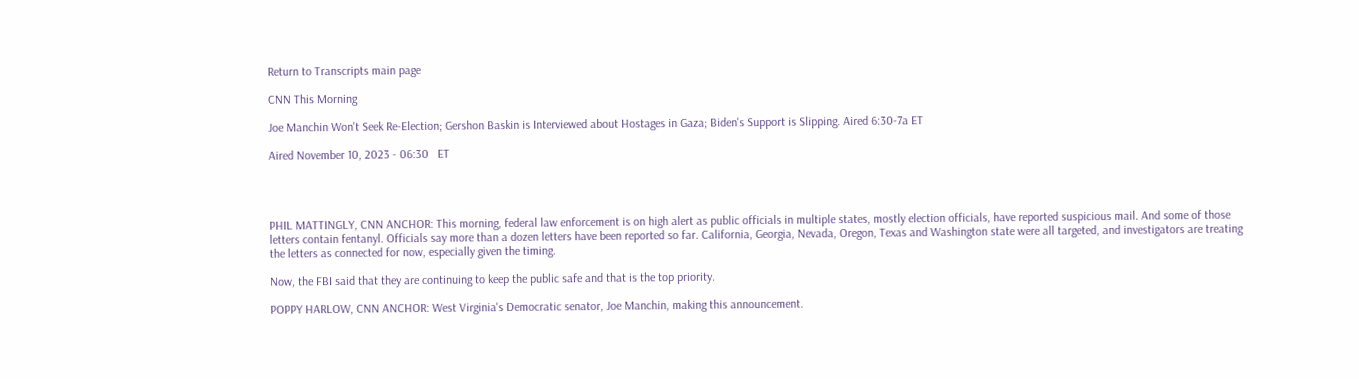Return to Transcripts main page

CNN This Morning

Joe Manchin Won't Seek Re-Election; Gershon Baskin is Interviewed about Hostages in Gaza; Biden's Support is Slipping. Aired 6:30-7a ET

Aired November 10, 2023 - 06:30   ET




PHIL MATTINGLY, CNN ANCHOR: This morning, federal law enforcement is on high alert as public officials in multiple states, mostly election officials, have reported suspicious mail. And some of those letters contain fentanyl. Officials say more than a dozen letters have been reported so far. California, Georgia, Nevada, Oregon, Texas and Washington state were all targeted, and investigators are treating the letters as connected for now, especially given the timing.

Now, the FBI said that they are continuing to keep the public safe and that is the top priority.

POPPY HARLOW, CNN ANCHOR: West Virginia's Democratic senator, Joe Manchin, making this announcement.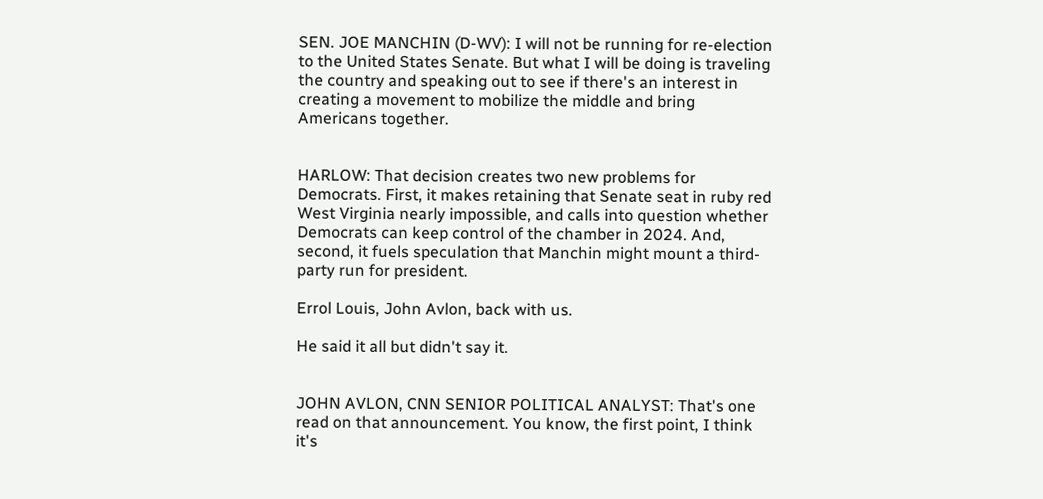SEN. JOE MANCHIN (D-WV): I will not be running for re-election to the United States Senate. But what I will be doing is traveling the country and speaking out to see if there's an interest in creating a movement to mobilize the middle and bring Americans together.


HARLOW: That decision creates two new problems for Democrats. First, it makes retaining that Senate seat in ruby red West Virginia nearly impossible, and calls into question whether Democrats can keep control of the chamber in 2024. And, second, it fuels speculation that Manchin might mount a third-party run for president.

Errol Louis, John Avlon, back with us.

He said it all but didn't say it.


JOHN AVLON, CNN SENIOR POLITICAL ANALYST: That's one read on that announcement. You know, the first point, I think it's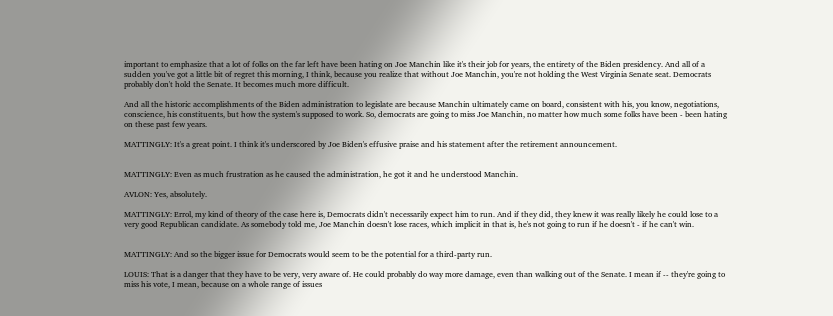important to emphasize that a lot of folks on the far left have been hating on Joe Manchin like it's their job for years, the entirety of the Biden presidency. And all of a sudden you've got a little bit of regret this morning, I think, because you realize that without Joe Manchin, you're not holding the West Virginia Senate seat. Democrats probably don't hold the Senate. It becomes much more difficult.

And all the historic accomplishments of the Biden administration to legislate are because Manchin ultimately came on board, consistent with his, you know, negotiations, conscience, his constituents, but how the system's supposed to work. So, democrats are going to miss Joe Manchin, no matter how much some folks have been - been hating on these past few years.

MATTINGLY: It's a great point. I think it's underscored by Joe Biden's effusive praise and his statement after the retirement announcement.


MATTINGLY: Even as much frustration as he caused the administration, he got it and he understood Manchin.

AVLON: Yes, absolutely.

MATTINGLY: Errol, my kind of theory of the case here is, Democrats didn't necessarily expect him to run. And if they did, they knew it was really likely he could lose to a very good Republican candidate. As somebody told me, Joe Manchin doesn't lose races, which implicit in that is, he's not going to run if he doesn't - if he can't win.


MATTINGLY: And so the bigger issue for Democrats would seem to be the potential for a third-party run.

LOUIS: That is a danger that they have to be very, very aware of. He could probably do way more damage, even than walking out of the Senate. I mean if -- they're going to miss his vote, I mean, because on a whole range of issues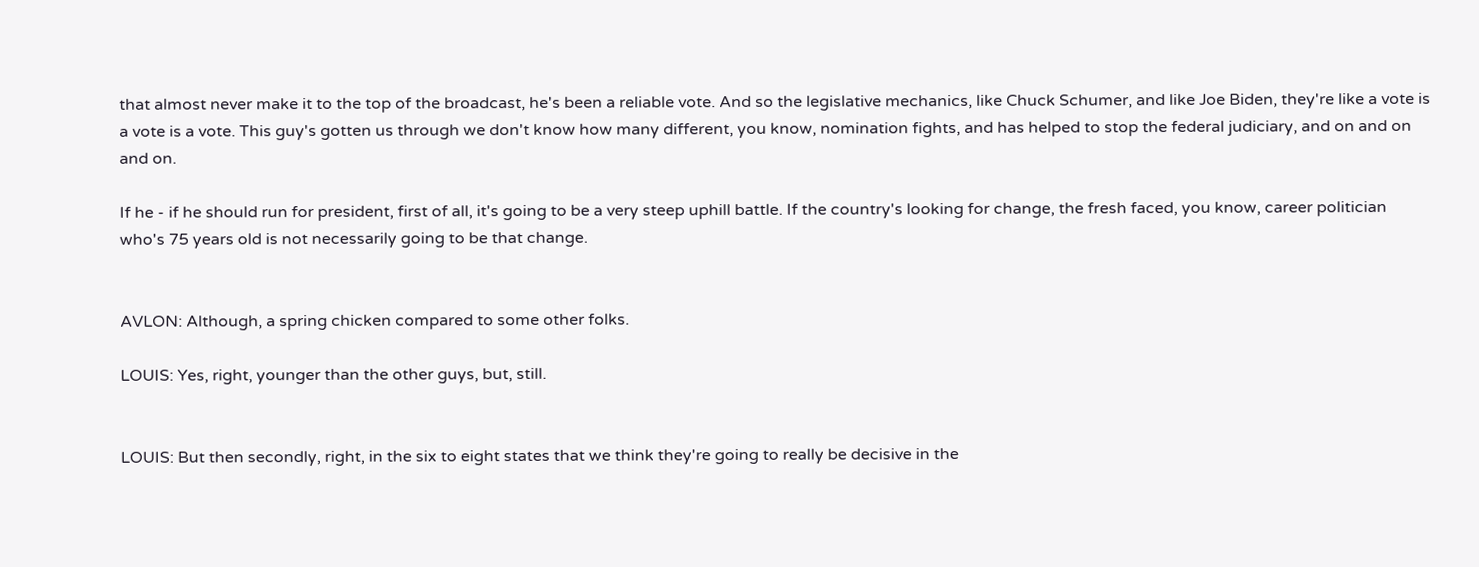that almost never make it to the top of the broadcast, he's been a reliable vote. And so the legislative mechanics, like Chuck Schumer, and like Joe Biden, they're like a vote is a vote is a vote. This guy's gotten us through we don't know how many different, you know, nomination fights, and has helped to stop the federal judiciary, and on and on and on.

If he - if he should run for president, first of all, it's going to be a very steep uphill battle. If the country's looking for change, the fresh faced, you know, career politician who's 75 years old is not necessarily going to be that change.


AVLON: Although, a spring chicken compared to some other folks.

LOUIS: Yes, right, younger than the other guys, but, still.


LOUIS: But then secondly, right, in the six to eight states that we think they're going to really be decisive in the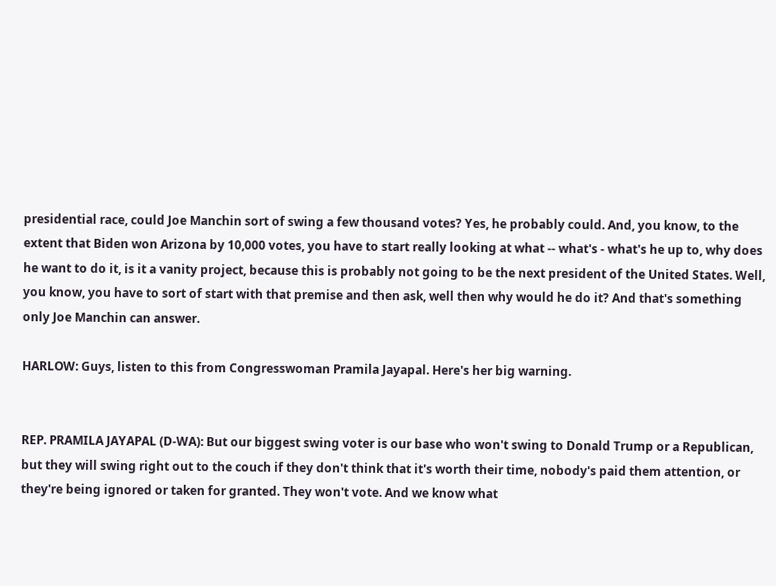presidential race, could Joe Manchin sort of swing a few thousand votes? Yes, he probably could. And, you know, to the extent that Biden won Arizona by 10,000 votes, you have to start really looking at what -- what's - what's he up to, why does he want to do it, is it a vanity project, because this is probably not going to be the next president of the United States. Well, you know, you have to sort of start with that premise and then ask, well then why would he do it? And that's something only Joe Manchin can answer.

HARLOW: Guys, listen to this from Congresswoman Pramila Jayapal. Here's her big warning.


REP. PRAMILA JAYAPAL (D-WA): But our biggest swing voter is our base who won't swing to Donald Trump or a Republican, but they will swing right out to the couch if they don't think that it's worth their time, nobody's paid them attention, or they're being ignored or taken for granted. They won't vote. And we know what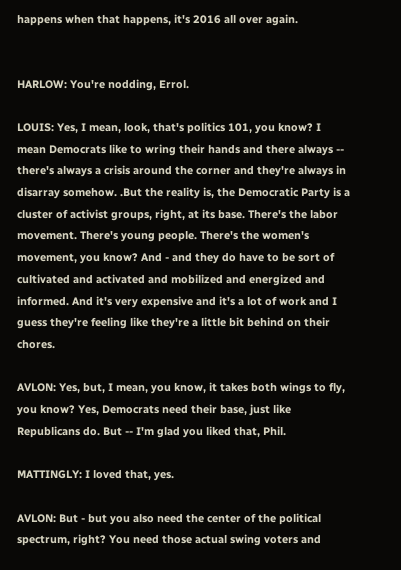happens when that happens, it's 2016 all over again.


HARLOW: You're nodding, Errol.

LOUIS: Yes, I mean, look, that's politics 101, you know? I mean Democrats like to wring their hands and there always -- there's always a crisis around the corner and they're always in disarray somehow. .But the reality is, the Democratic Party is a cluster of activist groups, right, at its base. There's the labor movement. There's young people. There's the women's movement, you know? And - and they do have to be sort of cultivated and activated and mobilized and energized and informed. And it's very expensive and it's a lot of work and I guess they're feeling like they're a little bit behind on their chores.

AVLON: Yes, but, I mean, you know, it takes both wings to fly, you know? Yes, Democrats need their base, just like Republicans do. But -- I'm glad you liked that, Phil.

MATTINGLY: I loved that, yes.

AVLON: But - but you also need the center of the political spectrum, right? You need those actual swing voters and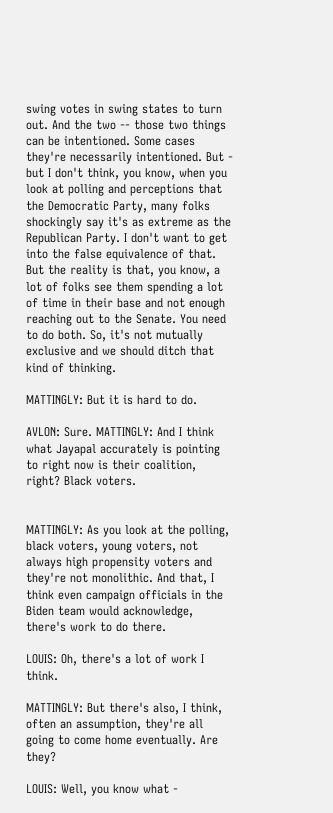swing votes in swing states to turn out. And the two -- those two things can be intentioned. Some cases they're necessarily intentioned. But - but I don't think, you know, when you look at polling and perceptions that the Democratic Party, many folks shockingly say it's as extreme as the Republican Party. I don't want to get into the false equivalence of that. But the reality is that, you know, a lot of folks see them spending a lot of time in their base and not enough reaching out to the Senate. You need to do both. So, it's not mutually exclusive and we should ditch that kind of thinking.

MATTINGLY: But it is hard to do.

AVLON: Sure. MATTINGLY: And I think what Jayapal accurately is pointing to right now is their coalition, right? Black voters.


MATTINGLY: As you look at the polling, black voters, young voters, not always high propensity voters and they're not monolithic. And that, I think even campaign officials in the Biden team would acknowledge, there's work to do there.

LOUIS: Oh, there's a lot of work I think.

MATTINGLY: But there's also, I think, often an assumption, they're all going to come home eventually. Are they?

LOUIS: Well, you know what -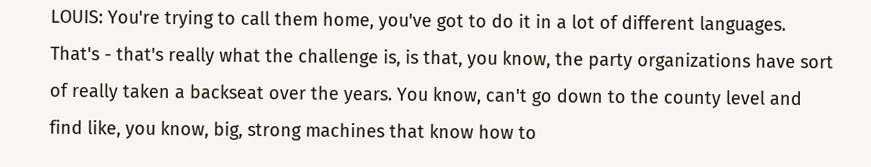LOUIS: You're trying to call them home, you've got to do it in a lot of different languages. That's - that's really what the challenge is, is that, you know, the party organizations have sort of really taken a backseat over the years. You know, can't go down to the county level and find like, you know, big, strong machines that know how to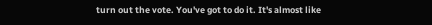turn out the vote. You've got to do it. It's almost like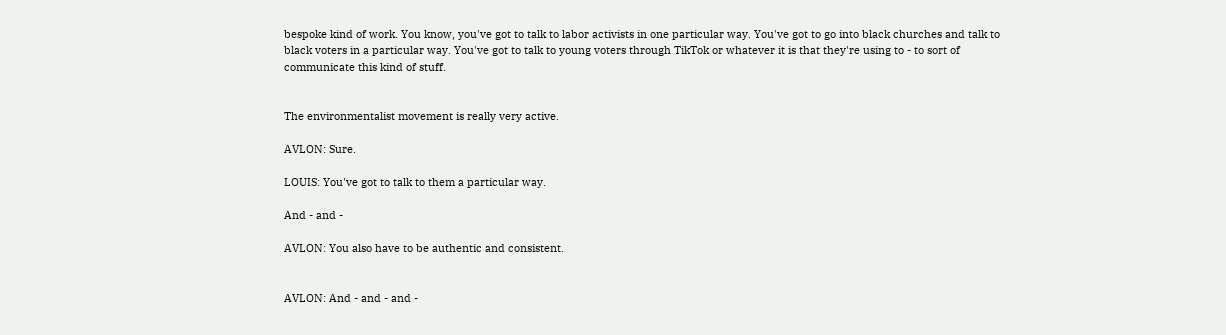bespoke kind of work. You know, you've got to talk to labor activists in one particular way. You've got to go into black churches and talk to black voters in a particular way. You've got to talk to young voters through TikTok or whatever it is that they're using to - to sort of communicate this kind of stuff.


The environmentalist movement is really very active.

AVLON: Sure.

LOUIS: You've got to talk to them a particular way.

And - and -

AVLON: You also have to be authentic and consistent.


AVLON: And - and - and -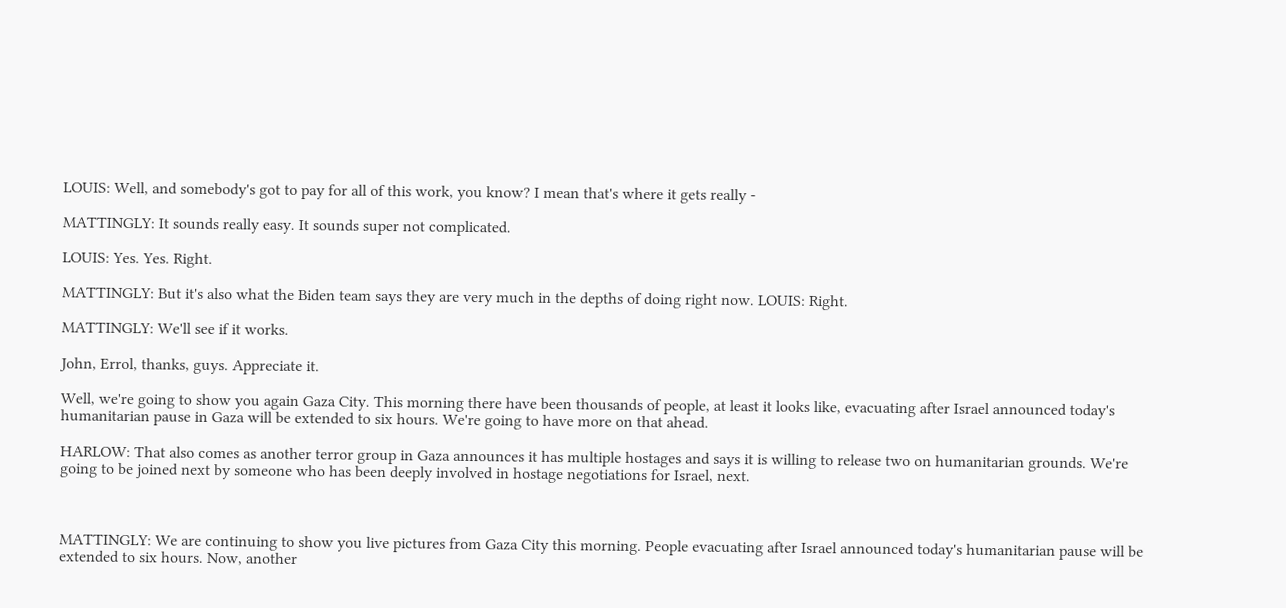LOUIS: Well, and somebody's got to pay for all of this work, you know? I mean that's where it gets really -

MATTINGLY: It sounds really easy. It sounds super not complicated.

LOUIS: Yes. Yes. Right.

MATTINGLY: But it's also what the Biden team says they are very much in the depths of doing right now. LOUIS: Right.

MATTINGLY: We'll see if it works.

John, Errol, thanks, guys. Appreciate it.

Well, we're going to show you again Gaza City. This morning there have been thousands of people, at least it looks like, evacuating after Israel announced today's humanitarian pause in Gaza will be extended to six hours. We're going to have more on that ahead.

HARLOW: That also comes as another terror group in Gaza announces it has multiple hostages and says it is willing to release two on humanitarian grounds. We're going to be joined next by someone who has been deeply involved in hostage negotiations for Israel, next.



MATTINGLY: We are continuing to show you live pictures from Gaza City this morning. People evacuating after Israel announced today's humanitarian pause will be extended to six hours. Now, another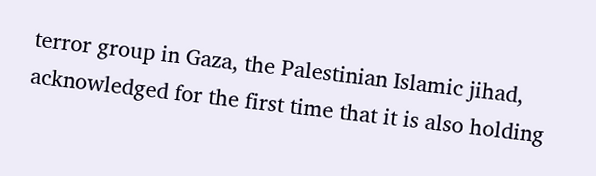terror group in Gaza, the Palestinian Islamic jihad, acknowledged for the first time that it is also holding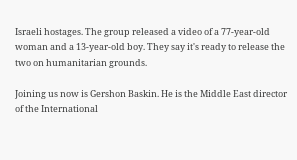Israeli hostages. The group released a video of a 77-year-old woman and a 13-year-old boy. They say it's ready to release the two on humanitarian grounds.

Joining us now is Gershon Baskin. He is the Middle East director of the International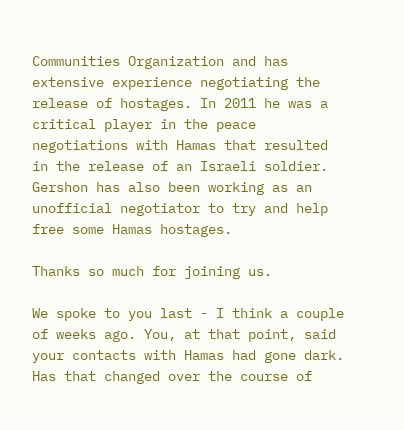Communities Organization and has extensive experience negotiating the release of hostages. In 2011 he was a critical player in the peace negotiations with Hamas that resulted in the release of an Israeli soldier. Gershon has also been working as an unofficial negotiator to try and help free some Hamas hostages.

Thanks so much for joining us.

We spoke to you last - I think a couple of weeks ago. You, at that point, said your contacts with Hamas had gone dark. Has that changed over the course of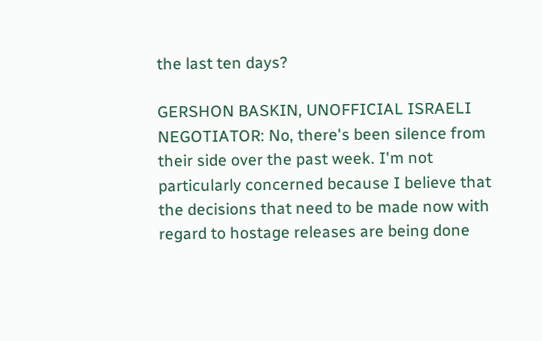the last ten days?

GERSHON BASKIN, UNOFFICIAL ISRAELI NEGOTIATOR: No, there's been silence from their side over the past week. I'm not particularly concerned because I believe that the decisions that need to be made now with regard to hostage releases are being done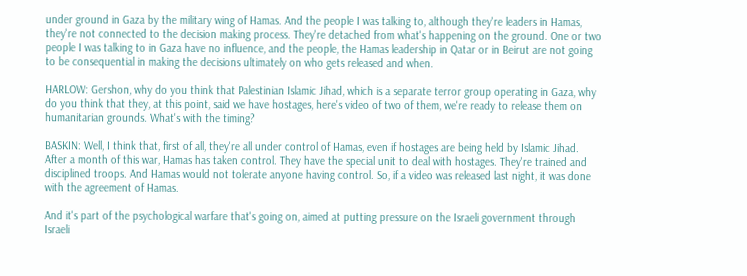under ground in Gaza by the military wing of Hamas. And the people I was talking to, although they're leaders in Hamas, they're not connected to the decision making process. They're detached from what's happening on the ground. One or two people I was talking to in Gaza have no influence, and the people, the Hamas leadership in Qatar or in Beirut are not going to be consequential in making the decisions ultimately on who gets released and when.

HARLOW: Gershon, why do you think that Palestinian Islamic Jihad, which is a separate terror group operating in Gaza, why do you think that they, at this point, said we have hostages, here's video of two of them, we're ready to release them on humanitarian grounds. What's with the timing?

BASKIN: Well, I think that, first of all, they're all under control of Hamas, even if hostages are being held by Islamic Jihad. After a month of this war, Hamas has taken control. They have the special unit to deal with hostages. They're trained and disciplined troops. And Hamas would not tolerate anyone having control. So, if a video was released last night, it was done with the agreement of Hamas.

And it's part of the psychological warfare that's going on, aimed at putting pressure on the Israeli government through Israeli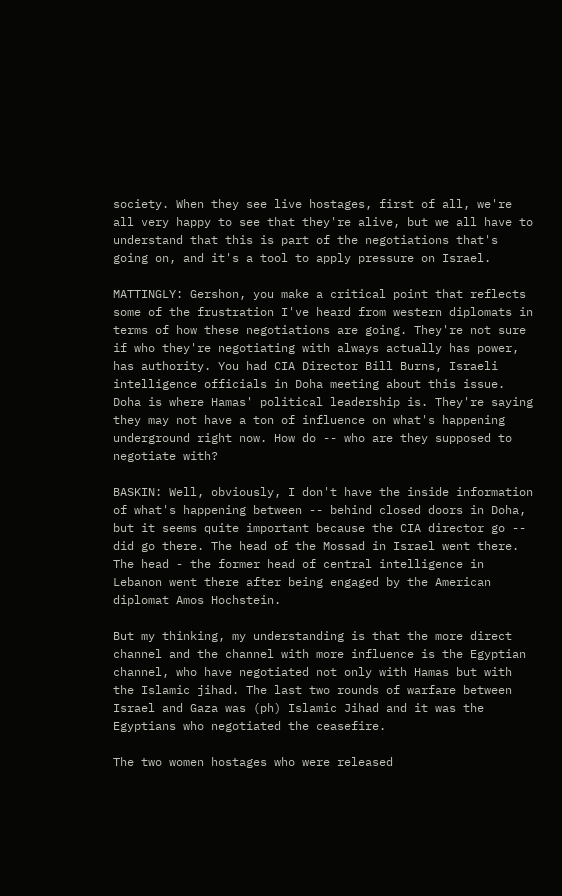society. When they see live hostages, first of all, we're all very happy to see that they're alive, but we all have to understand that this is part of the negotiations that's going on, and it's a tool to apply pressure on Israel.

MATTINGLY: Gershon, you make a critical point that reflects some of the frustration I've heard from western diplomats in terms of how these negotiations are going. They're not sure if who they're negotiating with always actually has power, has authority. You had CIA Director Bill Burns, Israeli intelligence officials in Doha meeting about this issue. Doha is where Hamas' political leadership is. They're saying they may not have a ton of influence on what's happening underground right now. How do -- who are they supposed to negotiate with?

BASKIN: Well, obviously, I don't have the inside information of what's happening between -- behind closed doors in Doha, but it seems quite important because the CIA director go -- did go there. The head of the Mossad in Israel went there. The head - the former head of central intelligence in Lebanon went there after being engaged by the American diplomat Amos Hochstein.

But my thinking, my understanding is that the more direct channel and the channel with more influence is the Egyptian channel, who have negotiated not only with Hamas but with the Islamic jihad. The last two rounds of warfare between Israel and Gaza was (ph) Islamic Jihad and it was the Egyptians who negotiated the ceasefire.

The two women hostages who were released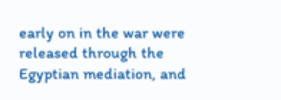early on in the war were released through the Egyptian mediation, and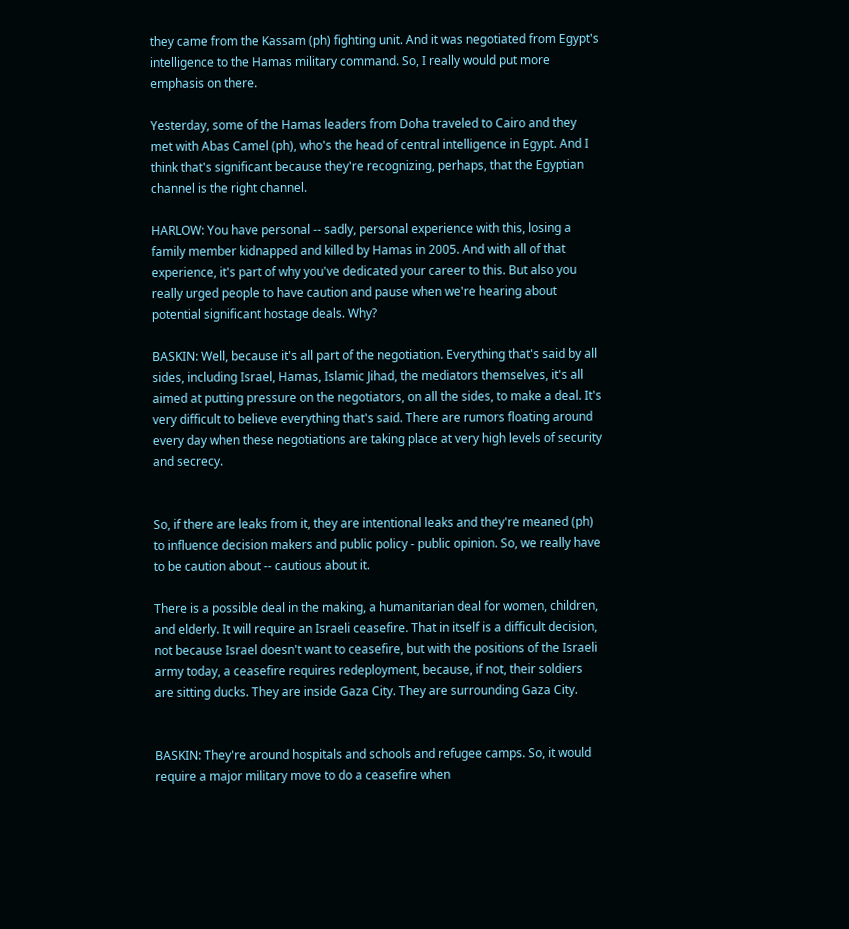they came from the Kassam (ph) fighting unit. And it was negotiated from Egypt's intelligence to the Hamas military command. So, I really would put more emphasis on there.

Yesterday, some of the Hamas leaders from Doha traveled to Cairo and they met with Abas Camel (ph), who's the head of central intelligence in Egypt. And I think that's significant because they're recognizing, perhaps, that the Egyptian channel is the right channel.

HARLOW: You have personal -- sadly, personal experience with this, losing a family member kidnapped and killed by Hamas in 2005. And with all of that experience, it's part of why you've dedicated your career to this. But also you really urged people to have caution and pause when we're hearing about potential significant hostage deals. Why?

BASKIN: Well, because it's all part of the negotiation. Everything that's said by all sides, including Israel, Hamas, Islamic Jihad, the mediators themselves, it's all aimed at putting pressure on the negotiators, on all the sides, to make a deal. It's very difficult to believe everything that's said. There are rumors floating around every day when these negotiations are taking place at very high levels of security and secrecy.


So, if there are leaks from it, they are intentional leaks and they're meaned (ph) to influence decision makers and public policy - public opinion. So, we really have to be caution about -- cautious about it.

There is a possible deal in the making, a humanitarian deal for women, children, and elderly. It will require an Israeli ceasefire. That in itself is a difficult decision, not because Israel doesn't want to ceasefire, but with the positions of the Israeli army today, a ceasefire requires redeployment, because, if not, their soldiers are sitting ducks. They are inside Gaza City. They are surrounding Gaza City.


BASKIN: They're around hospitals and schools and refugee camps. So, it would require a major military move to do a ceasefire when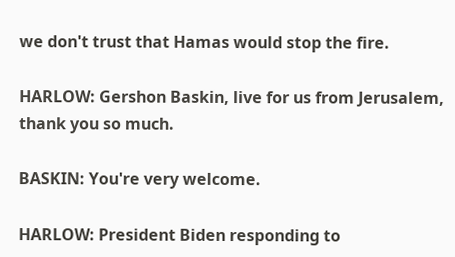we don't trust that Hamas would stop the fire.

HARLOW: Gershon Baskin, live for us from Jerusalem, thank you so much.

BASKIN: You're very welcome.

HARLOW: President Biden responding to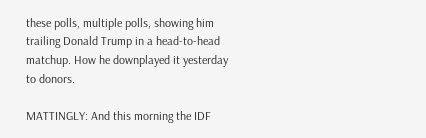these polls, multiple polls, showing him trailing Donald Trump in a head-to-head matchup. How he downplayed it yesterday to donors.

MATTINGLY: And this morning the IDF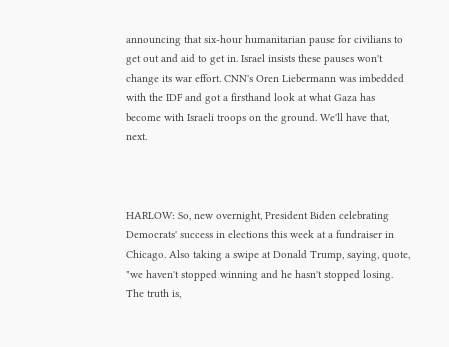announcing that six-hour humanitarian pause for civilians to get out and aid to get in. Israel insists these pauses won't change its war effort. CNN's Oren Liebermann was imbedded with the IDF and got a firsthand look at what Gaza has become with Israeli troops on the ground. We'll have that, next.



HARLOW: So, new overnight, President Biden celebrating Democrats' success in elections this week at a fundraiser in Chicago. Also taking a swipe at Donald Trump, saying, quote, "we haven't stopped winning and he hasn't stopped losing. The truth is,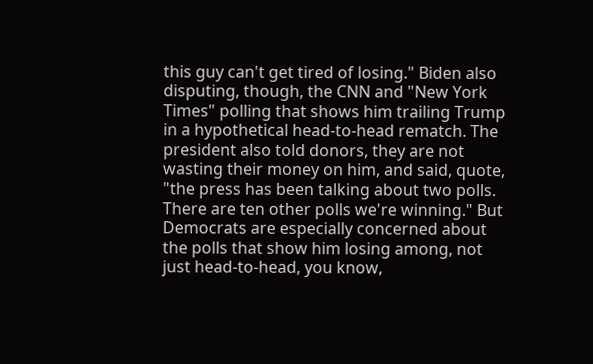this guy can't get tired of losing." Biden also disputing, though, the CNN and "New York Times" polling that shows him trailing Trump in a hypothetical head-to-head rematch. The president also told donors, they are not wasting their money on him, and said, quote, "the press has been talking about two polls. There are ten other polls we're winning." But Democrats are especially concerned about the polls that show him losing among, not just head-to-head, you know,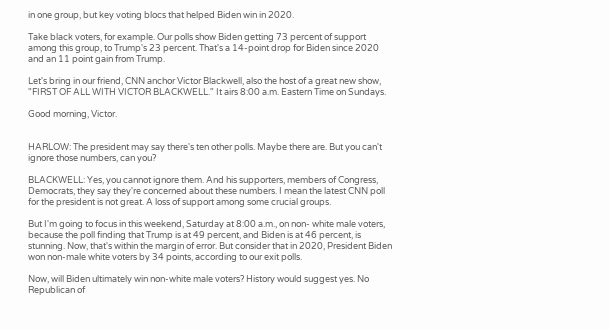in one group, but key voting blocs that helped Biden win in 2020.

Take black voters, for example. Our polls show Biden getting 73 percent of support among this group, to Trump's 23 percent. That's a 14-point drop for Biden since 2020 and an 11 point gain from Trump.

Let's bring in our friend, CNN anchor Victor Blackwell, also the host of a great new show, "FIRST OF ALL WITH VICTOR BLACKWELL." It airs 8:00 a.m. Eastern Time on Sundays.

Good morning, Victor.


HARLOW: The president may say there's ten other polls. Maybe there are. But you can't ignore those numbers, can you?

BLACKWELL: Yes, you cannot ignore them. And his supporters, members of Congress, Democrats, they say they're concerned about these numbers. I mean the latest CNN poll for the president is not great. A loss of support among some crucial groups.

But I'm going to focus in this weekend, Saturday at 8:00 a.m., on non- white male voters, because the poll finding that Trump is at 49 percent, and Biden is at 46 percent, is stunning. Now, that's within the margin of error. But consider that in 2020, President Biden won non-male white voters by 34 points, according to our exit polls.

Now, will Biden ultimately win non-white male voters? History would suggest yes. No Republican of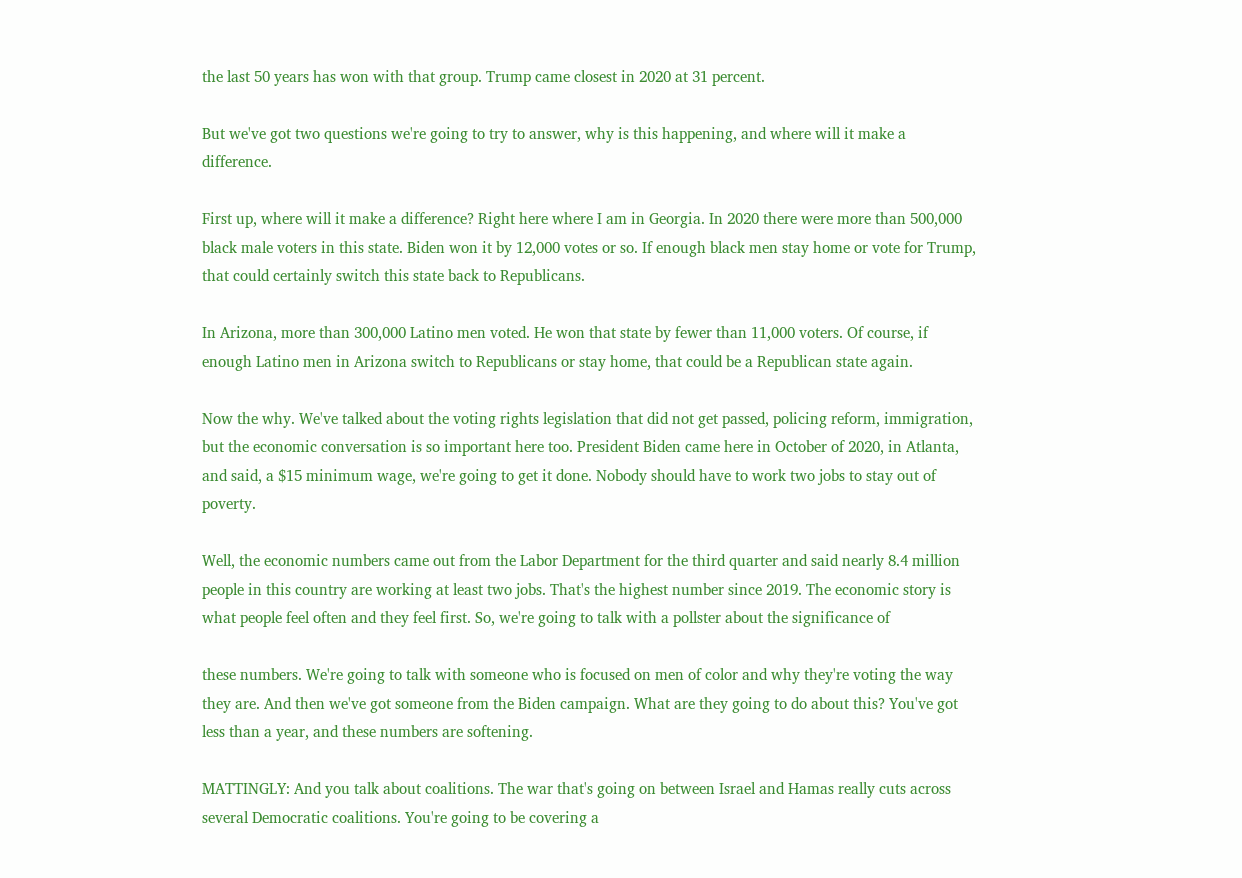the last 50 years has won with that group. Trump came closest in 2020 at 31 percent.

But we've got two questions we're going to try to answer, why is this happening, and where will it make a difference.

First up, where will it make a difference? Right here where I am in Georgia. In 2020 there were more than 500,000 black male voters in this state. Biden won it by 12,000 votes or so. If enough black men stay home or vote for Trump, that could certainly switch this state back to Republicans.

In Arizona, more than 300,000 Latino men voted. He won that state by fewer than 11,000 voters. Of course, if enough Latino men in Arizona switch to Republicans or stay home, that could be a Republican state again.

Now the why. We've talked about the voting rights legislation that did not get passed, policing reform, immigration, but the economic conversation is so important here too. President Biden came here in October of 2020, in Atlanta, and said, a $15 minimum wage, we're going to get it done. Nobody should have to work two jobs to stay out of poverty.

Well, the economic numbers came out from the Labor Department for the third quarter and said nearly 8.4 million people in this country are working at least two jobs. That's the highest number since 2019. The economic story is what people feel often and they feel first. So, we're going to talk with a pollster about the significance of

these numbers. We're going to talk with someone who is focused on men of color and why they're voting the way they are. And then we've got someone from the Biden campaign. What are they going to do about this? You've got less than a year, and these numbers are softening.

MATTINGLY: And you talk about coalitions. The war that's going on between Israel and Hamas really cuts across several Democratic coalitions. You're going to be covering a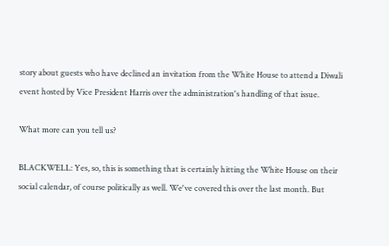story about guests who have declined an invitation from the White House to attend a Diwali event hosted by Vice President Harris over the administration's handling of that issue.

What more can you tell us?

BLACKWELL: Yes, so, this is something that is certainly hitting the White House on their social calendar, of course politically as well. We've covered this over the last month. But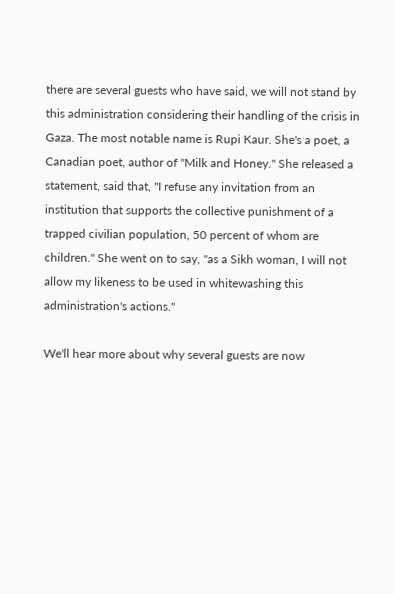there are several guests who have said, we will not stand by this administration considering their handling of the crisis in Gaza. The most notable name is Rupi Kaur. She's a poet, a Canadian poet, author of "Milk and Honey." She released a statement, said that, "I refuse any invitation from an institution that supports the collective punishment of a trapped civilian population, 50 percent of whom are children." She went on to say, "as a Sikh woman, I will not allow my likeness to be used in whitewashing this administration's actions."

We'll hear more about why several guests are now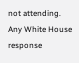not attending. Any White House response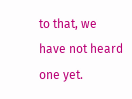to that, we have not heard one yet.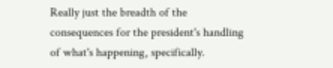Really just the breadth of the consequences for the president's handling of what's happening, specifically.